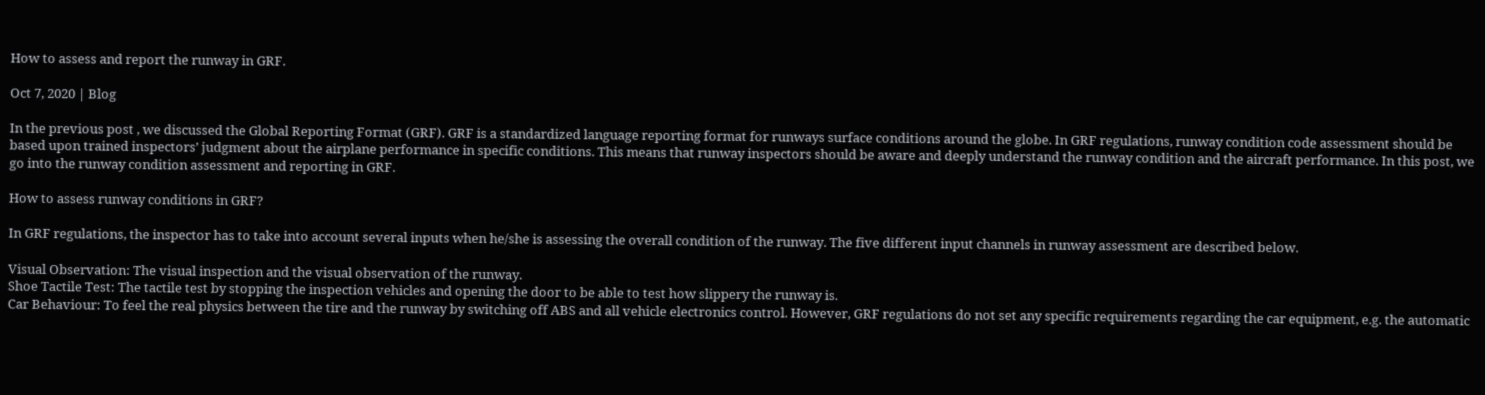How to assess and report the runway in GRF.

Oct 7, 2020 | Blog

In the previous post , we discussed the Global Reporting Format (GRF). GRF is a standardized language reporting format for runways surface conditions around the globe. In GRF regulations, runway condition code assessment should be based upon trained inspectors’ judgment about the airplane performance in specific conditions. This means that runway inspectors should be aware and deeply understand the runway condition and the aircraft performance. In this post, we go into the runway condition assessment and reporting in GRF.

How to assess runway conditions in GRF?

In GRF regulations, the inspector has to take into account several inputs when he/she is assessing the overall condition of the runway. The five different input channels in runway assessment are described below.

Visual Observation: The visual inspection and the visual observation of the runway.
Shoe Tactile Test: The tactile test by stopping the inspection vehicles and opening the door to be able to test how slippery the runway is.
Car Behaviour: To feel the real physics between the tire and the runway by switching off ABS and all vehicle electronics control. However, GRF regulations do not set any specific requirements regarding the car equipment, e.g. the automatic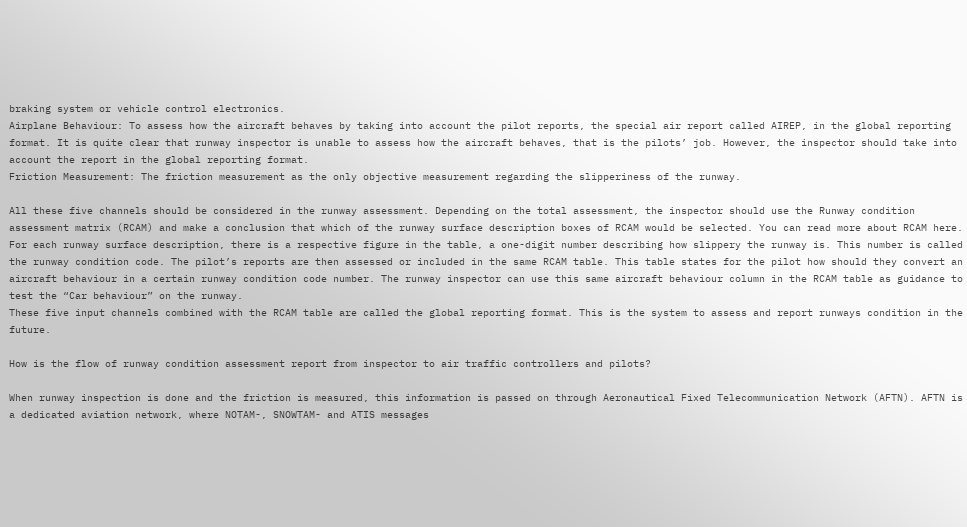braking system or vehicle control electronics.
Airplane Behaviour: To assess how the aircraft behaves by taking into account the pilot reports, the special air report called AIREP, in the global reporting format. It is quite clear that runway inspector is unable to assess how the aircraft behaves, that is the pilots’ job. However, the inspector should take into account the report in the global reporting format.
Friction Measurement: The friction measurement as the only objective measurement regarding the slipperiness of the runway.

All these five channels should be considered in the runway assessment. Depending on the total assessment, the inspector should use the Runway condition assessment matrix (RCAM) and make a conclusion that which of the runway surface description boxes of RCAM would be selected. You can read more about RCAM here. For each runway surface description, there is a respective figure in the table, a one-digit number describing how slippery the runway is. This number is called the runway condition code. The pilot’s reports are then assessed or included in the same RCAM table. This table states for the pilot how should they convert an aircraft behaviour in a certain runway condition code number. The runway inspector can use this same aircraft behaviour column in the RCAM table as guidance to test the “Car behaviour” on the runway.
These five input channels combined with the RCAM table are called the global reporting format. This is the system to assess and report runways condition in the future.

How is the flow of runway condition assessment report from inspector to air traffic controllers and pilots?

When runway inspection is done and the friction is measured, this information is passed on through Aeronautical Fixed Telecommunication Network (AFTN). AFTN is a dedicated aviation network, where NOTAM-, SNOWTAM- and ATIS messages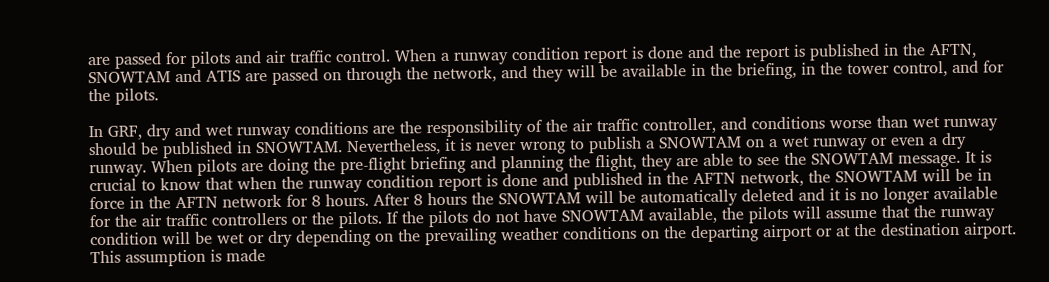are passed for pilots and air traffic control. When a runway condition report is done and the report is published in the AFTN, SNOWTAM and ATIS are passed on through the network, and they will be available in the briefing, in the tower control, and for the pilots.

In GRF, dry and wet runway conditions are the responsibility of the air traffic controller, and conditions worse than wet runway should be published in SNOWTAM. Nevertheless, it is never wrong to publish a SNOWTAM on a wet runway or even a dry runway. When pilots are doing the pre-flight briefing and planning the flight, they are able to see the SNOWTAM message. It is crucial to know that when the runway condition report is done and published in the AFTN network, the SNOWTAM will be in force in the AFTN network for 8 hours. After 8 hours the SNOWTAM will be automatically deleted and it is no longer available for the air traffic controllers or the pilots. If the pilots do not have SNOWTAM available, the pilots will assume that the runway condition will be wet or dry depending on the prevailing weather conditions on the departing airport or at the destination airport. This assumption is made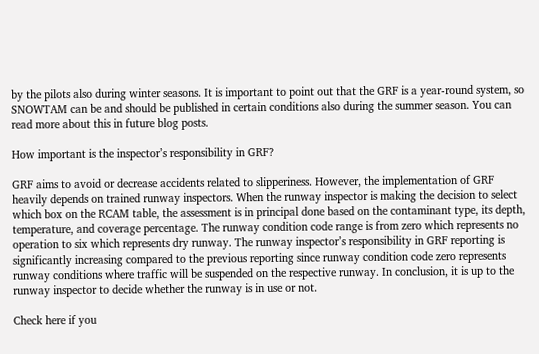by the pilots also during winter seasons. It is important to point out that the GRF is a year-round system, so SNOWTAM can be and should be published in certain conditions also during the summer season. You can read more about this in future blog posts.

How important is the inspector’s responsibility in GRF?

GRF aims to avoid or decrease accidents related to slipperiness. However, the implementation of GRF heavily depends on trained runway inspectors. When the runway inspector is making the decision to select which box on the RCAM table, the assessment is in principal done based on the contaminant type, its depth, temperature, and coverage percentage. The runway condition code range is from zero which represents no operation to six which represents dry runway. The runway inspector’s responsibility in GRF reporting is significantly increasing compared to the previous reporting since runway condition code zero represents runway conditions where traffic will be suspended on the respective runway. In conclusion, it is up to the runway inspector to decide whether the runway is in use or not.

Check here if you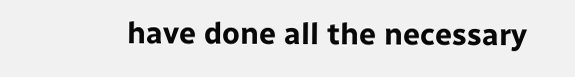have done all the necessary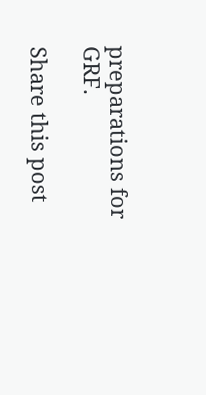preparations for GRF.

Share this post